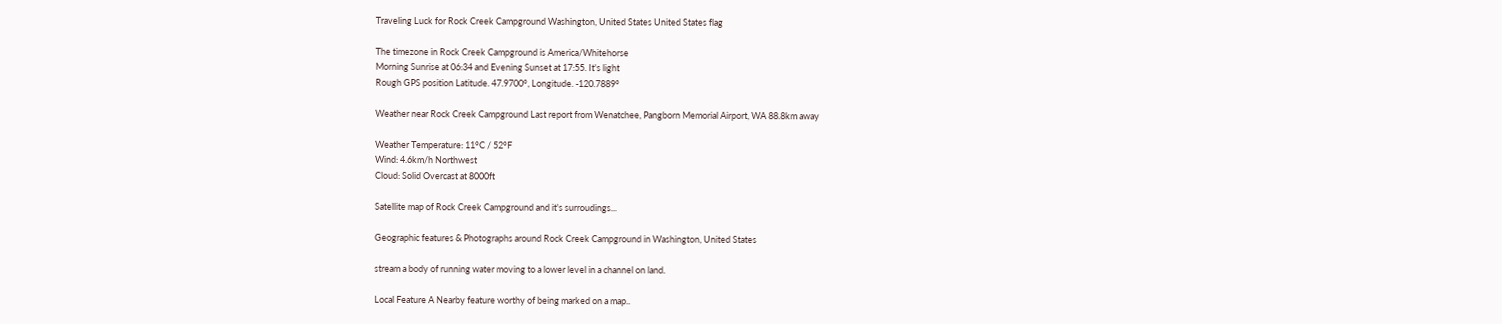Traveling Luck for Rock Creek Campground Washington, United States United States flag

The timezone in Rock Creek Campground is America/Whitehorse
Morning Sunrise at 06:34 and Evening Sunset at 17:55. It's light
Rough GPS position Latitude. 47.9700°, Longitude. -120.7889°

Weather near Rock Creek Campground Last report from Wenatchee, Pangborn Memorial Airport, WA 88.8km away

Weather Temperature: 11°C / 52°F
Wind: 4.6km/h Northwest
Cloud: Solid Overcast at 8000ft

Satellite map of Rock Creek Campground and it's surroudings...

Geographic features & Photographs around Rock Creek Campground in Washington, United States

stream a body of running water moving to a lower level in a channel on land.

Local Feature A Nearby feature worthy of being marked on a map..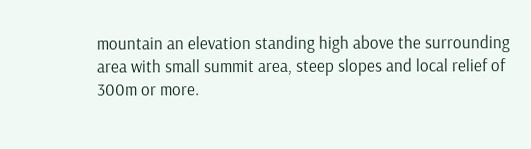mountain an elevation standing high above the surrounding area with small summit area, steep slopes and local relief of 300m or more.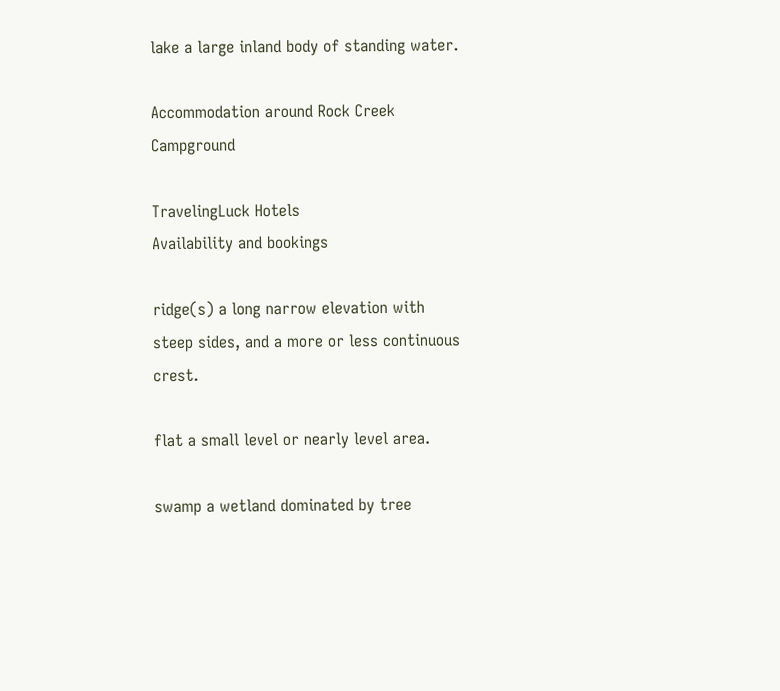lake a large inland body of standing water.

Accommodation around Rock Creek Campground

TravelingLuck Hotels
Availability and bookings

ridge(s) a long narrow elevation with steep sides, and a more or less continuous crest.

flat a small level or nearly level area.

swamp a wetland dominated by tree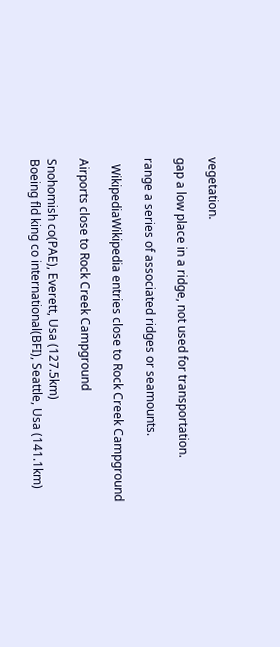vegetation.

gap a low place in a ridge, not used for transportation.

range a series of associated ridges or seamounts.

  WikipediaWikipedia entries close to Rock Creek Campground

Airports close to Rock Creek Campground

Snohomish co(PAE), Everett, Usa (127.5km)
Boeing fld king co international(BFI), Seattle, Usa (141.1km)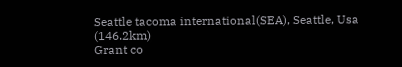Seattle tacoma international(SEA), Seattle, Usa (146.2km)
Grant co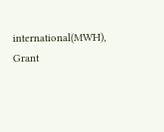international(MWH), Grant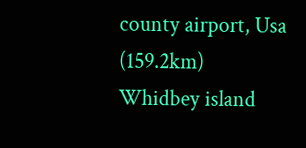county airport, Usa (159.2km)
Whidbey island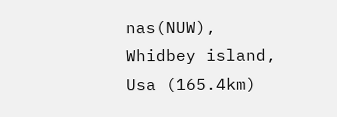nas(NUW), Whidbey island, Usa (165.4km)